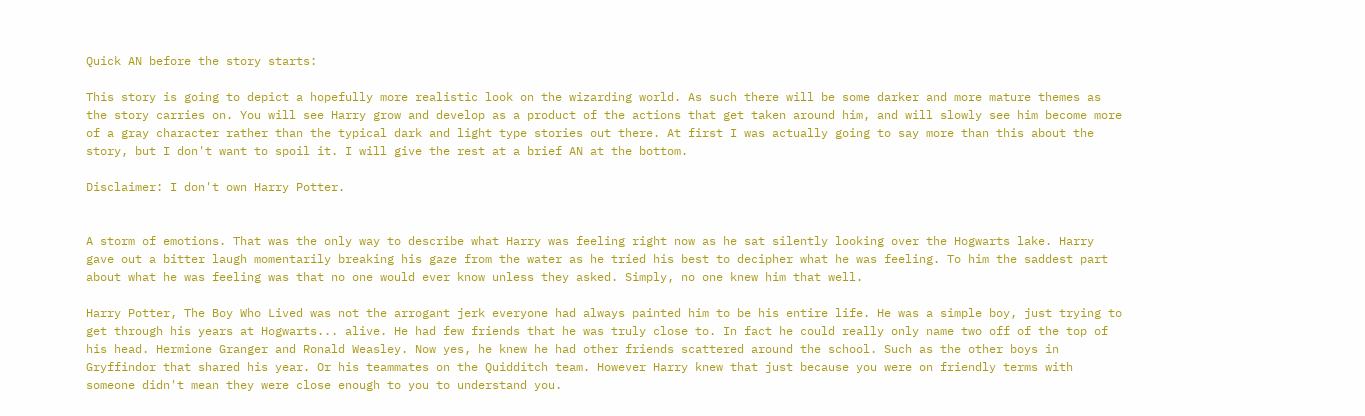Quick AN before the story starts:

This story is going to depict a hopefully more realistic look on the wizarding world. As such there will be some darker and more mature themes as the story carries on. You will see Harry grow and develop as a product of the actions that get taken around him, and will slowly see him become more of a gray character rather than the typical dark and light type stories out there. At first I was actually going to say more than this about the story, but I don't want to spoil it. I will give the rest at a brief AN at the bottom.

Disclaimer: I don't own Harry Potter.


A storm of emotions. That was the only way to describe what Harry was feeling right now as he sat silently looking over the Hogwarts lake. Harry gave out a bitter laugh momentarily breaking his gaze from the water as he tried his best to decipher what he was feeling. To him the saddest part about what he was feeling was that no one would ever know unless they asked. Simply, no one knew him that well.

Harry Potter, The Boy Who Lived was not the arrogant jerk everyone had always painted him to be his entire life. He was a simple boy, just trying to get through his years at Hogwarts... alive. He had few friends that he was truly close to. In fact he could really only name two off of the top of his head. Hermione Granger and Ronald Weasley. Now yes, he knew he had other friends scattered around the school. Such as the other boys in Gryffindor that shared his year. Or his teammates on the Quidditch team. However Harry knew that just because you were on friendly terms with someone didn't mean they were close enough to you to understand you.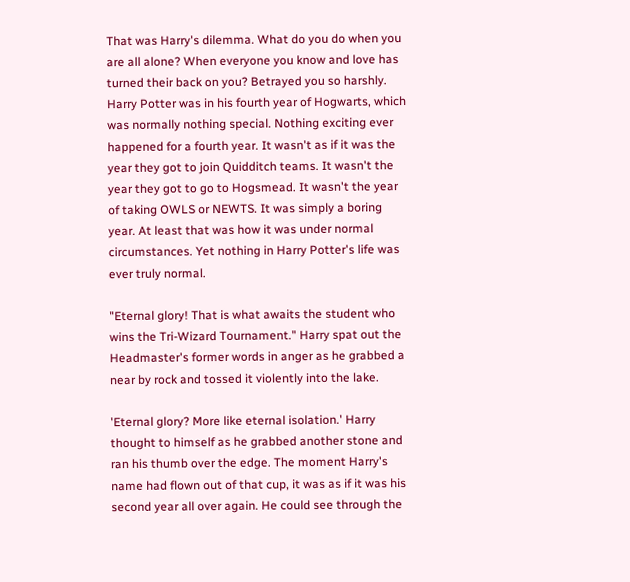That was Harry's dilemma. What do you do when you are all alone? When everyone you know and love has turned their back on you? Betrayed you so harshly. Harry Potter was in his fourth year of Hogwarts, which was normally nothing special. Nothing exciting ever happened for a fourth year. It wasn't as if it was the year they got to join Quidditch teams. It wasn't the year they got to go to Hogsmead. It wasn't the year of taking OWLS or NEWTS. It was simply a boring year. At least that was how it was under normal circumstances. Yet nothing in Harry Potter's life was ever truly normal.

"Eternal glory! That is what awaits the student who wins the Tri-Wizard Tournament." Harry spat out the Headmaster's former words in anger as he grabbed a near by rock and tossed it violently into the lake.

'Eternal glory? More like eternal isolation.' Harry thought to himself as he grabbed another stone and ran his thumb over the edge. The moment Harry's name had flown out of that cup, it was as if it was his second year all over again. He could see through the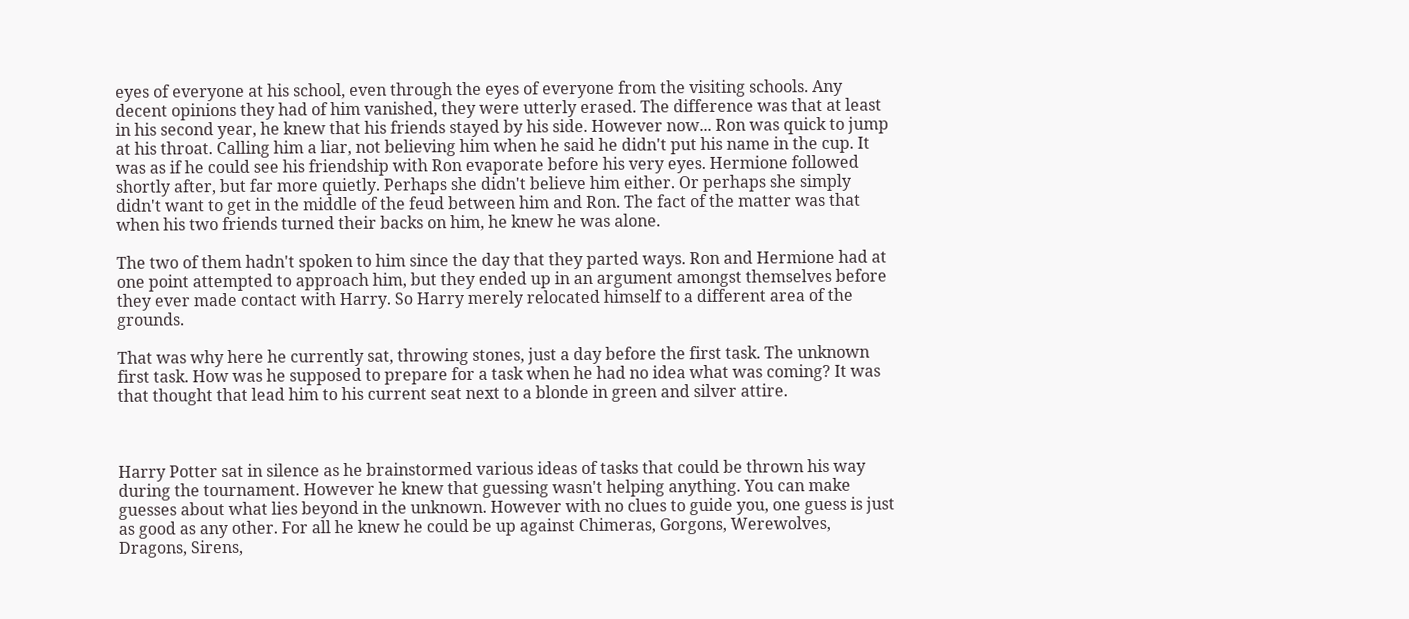eyes of everyone at his school, even through the eyes of everyone from the visiting schools. Any decent opinions they had of him vanished, they were utterly erased. The difference was that at least in his second year, he knew that his friends stayed by his side. However now... Ron was quick to jump at his throat. Calling him a liar, not believing him when he said he didn't put his name in the cup. It was as if he could see his friendship with Ron evaporate before his very eyes. Hermione followed shortly after, but far more quietly. Perhaps she didn't believe him either. Or perhaps she simply didn't want to get in the middle of the feud between him and Ron. The fact of the matter was that when his two friends turned their backs on him, he knew he was alone.

The two of them hadn't spoken to him since the day that they parted ways. Ron and Hermione had at one point attempted to approach him, but they ended up in an argument amongst themselves before they ever made contact with Harry. So Harry merely relocated himself to a different area of the grounds.

That was why here he currently sat, throwing stones, just a day before the first task. The unknown first task. How was he supposed to prepare for a task when he had no idea what was coming? It was that thought that lead him to his current seat next to a blonde in green and silver attire.



Harry Potter sat in silence as he brainstormed various ideas of tasks that could be thrown his way during the tournament. However he knew that guessing wasn't helping anything. You can make guesses about what lies beyond in the unknown. However with no clues to guide you, one guess is just as good as any other. For all he knew he could be up against Chimeras, Gorgons, Werewolves, Dragons, Sirens,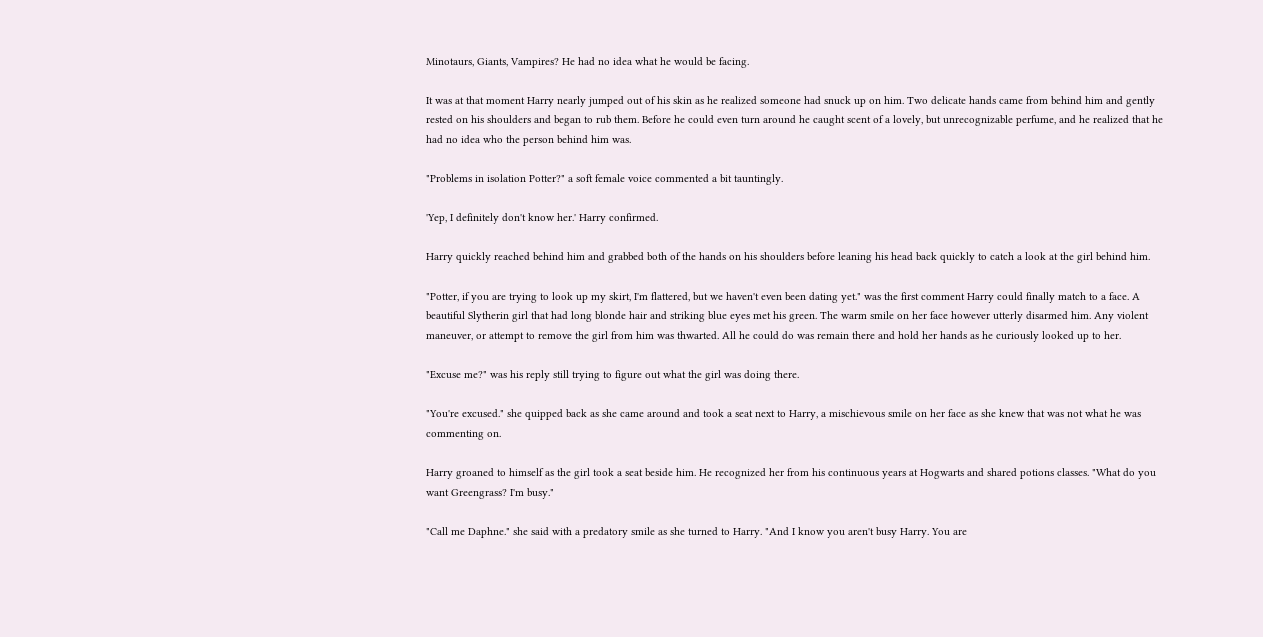Minotaurs, Giants, Vampires? He had no idea what he would be facing.

It was at that moment Harry nearly jumped out of his skin as he realized someone had snuck up on him. Two delicate hands came from behind him and gently rested on his shoulders and began to rub them. Before he could even turn around he caught scent of a lovely, but unrecognizable perfume, and he realized that he had no idea who the person behind him was.

"Problems in isolation Potter?" a soft female voice commented a bit tauntingly.

'Yep, I definitely don't know her.' Harry confirmed.

Harry quickly reached behind him and grabbed both of the hands on his shoulders before leaning his head back quickly to catch a look at the girl behind him.

"Potter, if you are trying to look up my skirt, I'm flattered, but we haven't even been dating yet." was the first comment Harry could finally match to a face. A beautiful Slytherin girl that had long blonde hair and striking blue eyes met his green. The warm smile on her face however utterly disarmed him. Any violent maneuver, or attempt to remove the girl from him was thwarted. All he could do was remain there and hold her hands as he curiously looked up to her.

"Excuse me?" was his reply still trying to figure out what the girl was doing there.

"You're excused." she quipped back as she came around and took a seat next to Harry, a mischievous smile on her face as she knew that was not what he was commenting on.

Harry groaned to himself as the girl took a seat beside him. He recognized her from his continuous years at Hogwarts and shared potions classes. "What do you want Greengrass? I'm busy."

"Call me Daphne." she said with a predatory smile as she turned to Harry. "And I know you aren't busy Harry. You are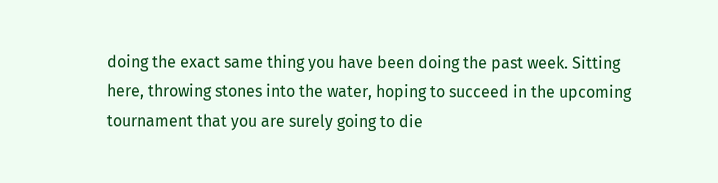doing the exact same thing you have been doing the past week. Sitting here, throwing stones into the water, hoping to succeed in the upcoming tournament that you are surely going to die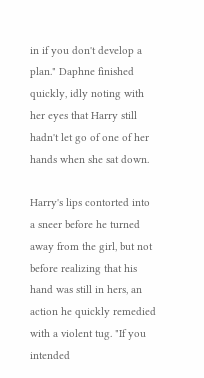in if you don't develop a plan." Daphne finished quickly, idly noting with her eyes that Harry still hadn't let go of one of her hands when she sat down.

Harry's lips contorted into a sneer before he turned away from the girl, but not before realizing that his hand was still in hers, an action he quickly remedied with a violent tug. "If you intended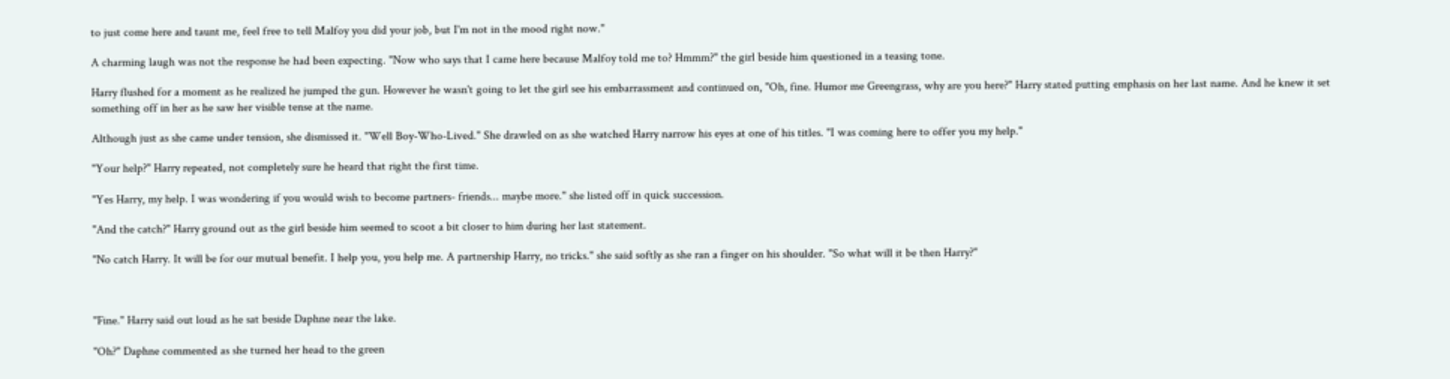to just come here and taunt me, feel free to tell Malfoy you did your job, but I'm not in the mood right now."

A charming laugh was not the response he had been expecting. "Now who says that I came here because Malfoy told me to? Hmmm?" the girl beside him questioned in a teasing tone.

Harry flushed for a moment as he realized he jumped the gun. However he wasn't going to let the girl see his embarrassment and continued on, "Oh, fine. Humor me Greengrass, why are you here?" Harry stated putting emphasis on her last name. And he knew it set something off in her as he saw her visible tense at the name.

Although just as she came under tension, she dismissed it. "Well Boy-Who-Lived." She drawled on as she watched Harry narrow his eyes at one of his titles. "I was coming here to offer you my help."

"Your help?" Harry repeated, not completely sure he heard that right the first time.

"Yes Harry, my help. I was wondering if you would wish to become partners- friends... maybe more." she listed off in quick succession.

"And the catch?" Harry ground out as the girl beside him seemed to scoot a bit closer to him during her last statement.

"No catch Harry. It will be for our mutual benefit. I help you, you help me. A partnership Harry, no tricks." she said softly as she ran a finger on his shoulder. "So what will it be then Harry?"



"Fine." Harry said out loud as he sat beside Daphne near the lake.

"Oh?" Daphne commented as she turned her head to the green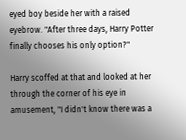eyed boy beside her with a raised eyebrow. "After three days, Harry Potter finally chooses his only option?"

Harry scoffed at that and looked at her through the corner of his eye in amusement, "I didn't know there was a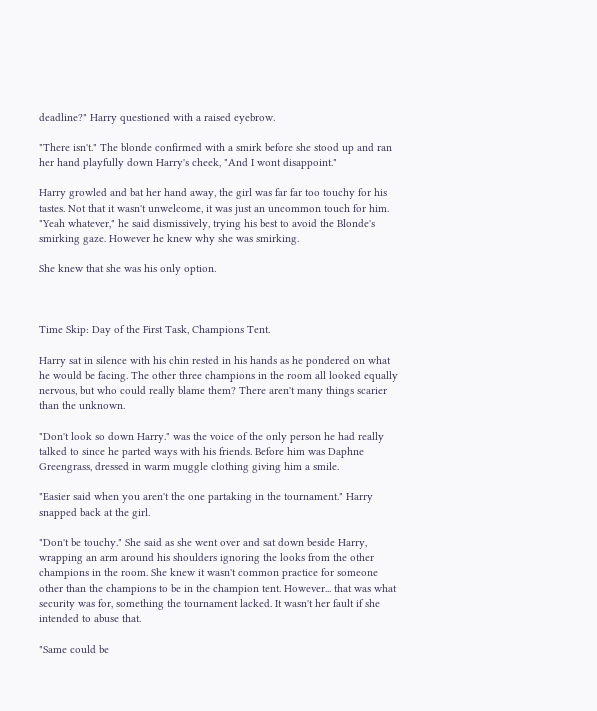deadline?" Harry questioned with a raised eyebrow.

"There isn't." The blonde confirmed with a smirk before she stood up and ran her hand playfully down Harry's cheek, "And I wont disappoint."

Harry growled and bat her hand away, the girl was far far too touchy for his tastes. Not that it wasn't unwelcome, it was just an uncommon touch for him. "Yeah whatever," he said dismissively, trying his best to avoid the Blonde's smirking gaze. However he knew why she was smirking.

She knew that she was his only option.



Time Skip: Day of the First Task, Champions Tent.

Harry sat in silence with his chin rested in his hands as he pondered on what he would be facing. The other three champions in the room all looked equally nervous, but who could really blame them? There aren't many things scarier than the unknown.

"Don't look so down Harry." was the voice of the only person he had really talked to since he parted ways with his friends. Before him was Daphne Greengrass, dressed in warm muggle clothing giving him a smile.

"Easier said when you aren't the one partaking in the tournament." Harry snapped back at the girl.

"Don't be touchy." She said as she went over and sat down beside Harry, wrapping an arm around his shoulders ignoring the looks from the other champions in the room. She knew it wasn't common practice for someone other than the champions to be in the champion tent. However... that was what security was for, something the tournament lacked. It wasn't her fault if she intended to abuse that.

"Same could be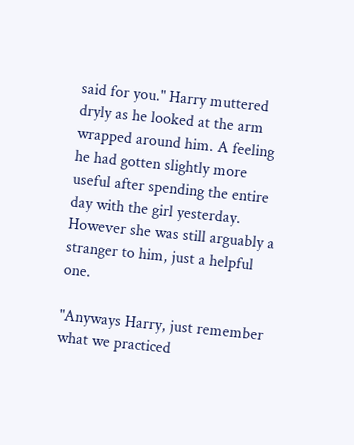said for you." Harry muttered dryly as he looked at the arm wrapped around him. A feeling he had gotten slightly more useful after spending the entire day with the girl yesterday. However she was still arguably a stranger to him, just a helpful one.

"Anyways Harry, just remember what we practiced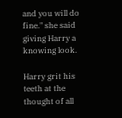and you will do fine." she said giving Harry a knowing look.

Harry grit his teeth at the thought of all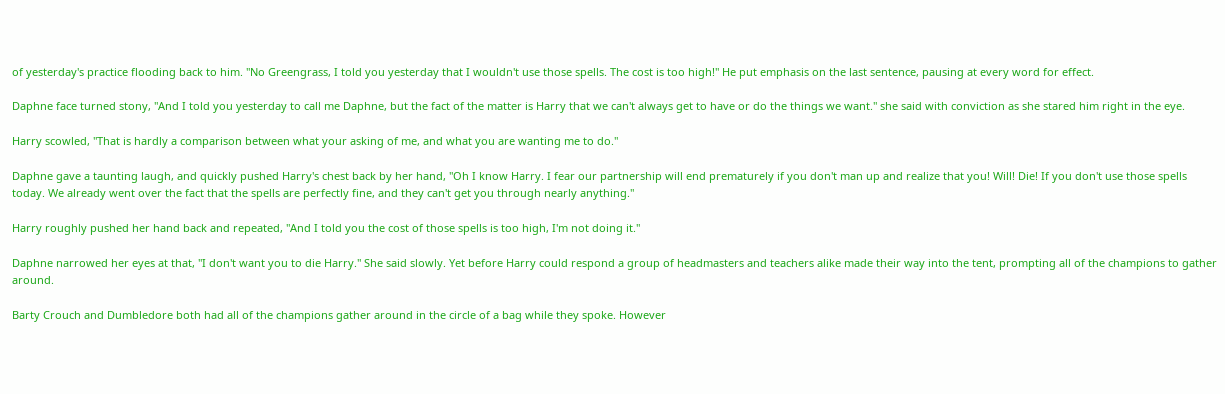of yesterday's practice flooding back to him. "No Greengrass, I told you yesterday that I wouldn't use those spells. The cost is too high!" He put emphasis on the last sentence, pausing at every word for effect.

Daphne face turned stony, "And I told you yesterday to call me Daphne, but the fact of the matter is Harry that we can't always get to have or do the things we want." she said with conviction as she stared him right in the eye.

Harry scowled, "That is hardly a comparison between what your asking of me, and what you are wanting me to do."

Daphne gave a taunting laugh, and quickly pushed Harry's chest back by her hand, "Oh I know Harry. I fear our partnership will end prematurely if you don't man up and realize that you! Will! Die! If you don't use those spells today. We already went over the fact that the spells are perfectly fine, and they can't get you through nearly anything."

Harry roughly pushed her hand back and repeated, "And I told you the cost of those spells is too high, I'm not doing it."

Daphne narrowed her eyes at that, "I don't want you to die Harry." She said slowly. Yet before Harry could respond a group of headmasters and teachers alike made their way into the tent, prompting all of the champions to gather around.

Barty Crouch and Dumbledore both had all of the champions gather around in the circle of a bag while they spoke. However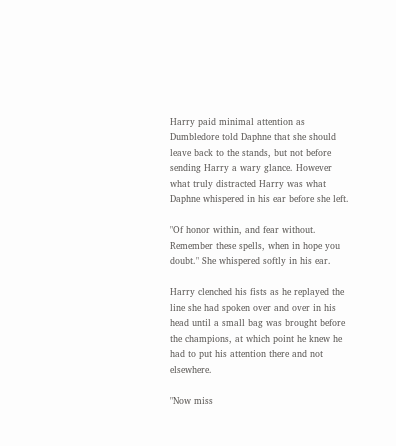Harry paid minimal attention as Dumbledore told Daphne that she should leave back to the stands, but not before sending Harry a wary glance. However what truly distracted Harry was what Daphne whispered in his ear before she left.

"Of honor within, and fear without. Remember these spells, when in hope you doubt." She whispered softly in his ear.

Harry clenched his fists as he replayed the line she had spoken over and over in his head until a small bag was brought before the champions, at which point he knew he had to put his attention there and not elsewhere.

"Now miss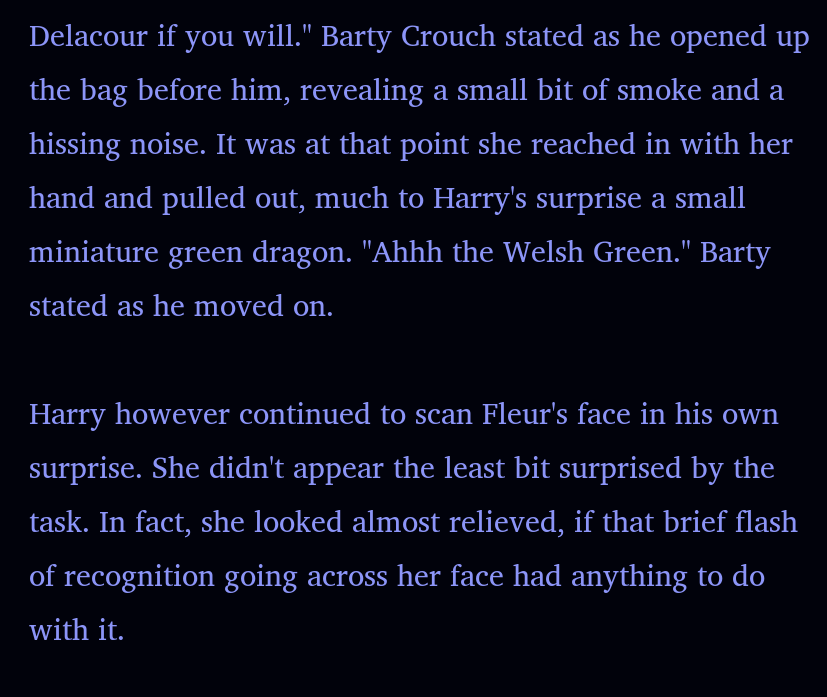Delacour if you will." Barty Crouch stated as he opened up the bag before him, revealing a small bit of smoke and a hissing noise. It was at that point she reached in with her hand and pulled out, much to Harry's surprise a small miniature green dragon. "Ahhh the Welsh Green." Barty stated as he moved on.

Harry however continued to scan Fleur's face in his own surprise. She didn't appear the least bit surprised by the task. In fact, she looked almost relieved, if that brief flash of recognition going across her face had anything to do with it.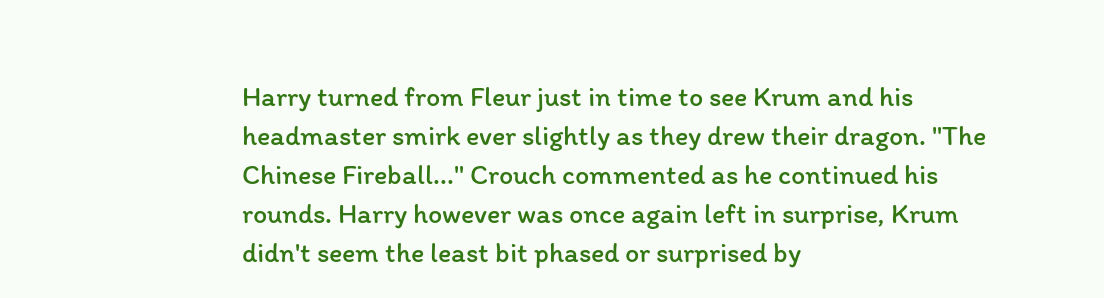Harry turned from Fleur just in time to see Krum and his headmaster smirk ever slightly as they drew their dragon. "The Chinese Fireball..." Crouch commented as he continued his rounds. Harry however was once again left in surprise, Krum didn't seem the least bit phased or surprised by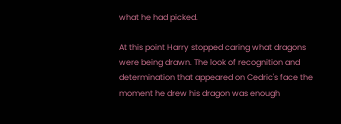what he had picked.

At this point Harry stopped caring what dragons were being drawn. The look of recognition and determination that appeared on Cedric's face the moment he drew his dragon was enough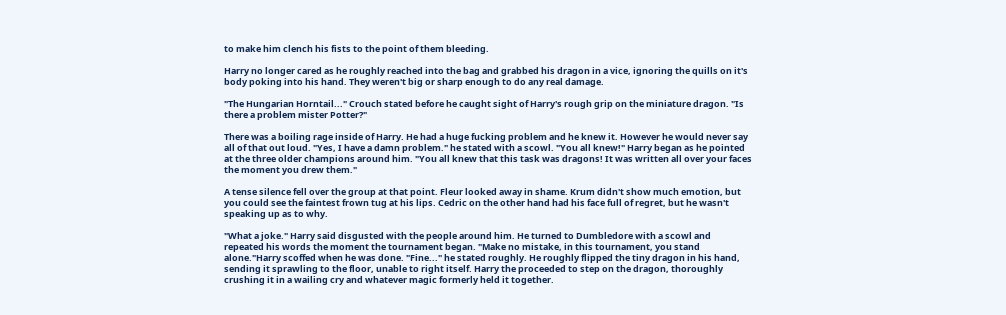to make him clench his fists to the point of them bleeding.

Harry no longer cared as he roughly reached into the bag and grabbed his dragon in a vice, ignoring the quills on it's body poking into his hand. They weren't big or sharp enough to do any real damage.

"The Hungarian Horntail..." Crouch stated before he caught sight of Harry's rough grip on the miniature dragon. "Is there a problem mister Potter?"

There was a boiling rage inside of Harry. He had a huge fucking problem and he knew it. However he would never say all of that out loud. "Yes, I have a damn problem." he stated with a scowl. "You all knew!" Harry began as he pointed at the three older champions around him. "You all knew that this task was dragons! It was written all over your faces the moment you drew them."

A tense silence fell over the group at that point. Fleur looked away in shame. Krum didn't show much emotion, but you could see the faintest frown tug at his lips. Cedric on the other hand had his face full of regret, but he wasn't speaking up as to why.

"What a joke." Harry said disgusted with the people around him. He turned to Dumbledore with a scowl and repeated his words the moment the tournament began. "Make no mistake, in this tournament, you stand alone."Harry scoffed when he was done. "Fine..." he stated roughly. He roughly flipped the tiny dragon in his hand, sending it sprawling to the floor, unable to right itself. Harry the proceeded to step on the dragon, thoroughly crushing it in a wailing cry and whatever magic formerly held it together.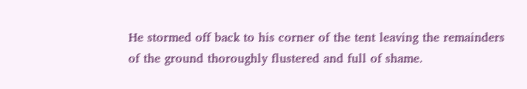He stormed off back to his corner of the tent leaving the remainders of the ground thoroughly flustered and full of shame.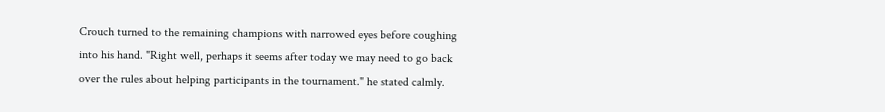Crouch turned to the remaining champions with narrowed eyes before coughing into his hand. "Right well, perhaps it seems after today we may need to go back over the rules about helping participants in the tournament." he stated calmly.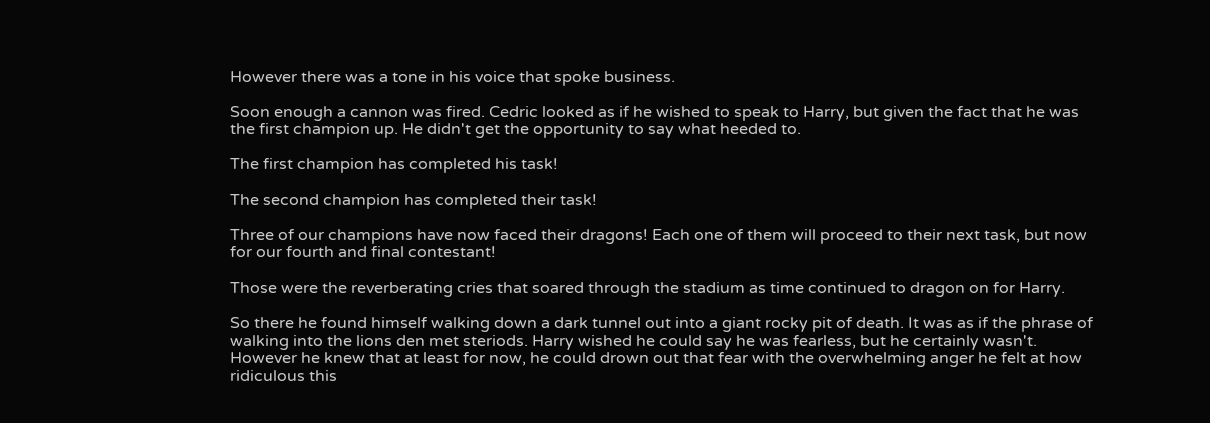However there was a tone in his voice that spoke business.

Soon enough a cannon was fired. Cedric looked as if he wished to speak to Harry, but given the fact that he was the first champion up. He didn't get the opportunity to say what heeded to.

The first champion has completed his task!

The second champion has completed their task!

Three of our champions have now faced their dragons! Each one of them will proceed to their next task, but now for our fourth and final contestant!

Those were the reverberating cries that soared through the stadium as time continued to dragon on for Harry.

So there he found himself walking down a dark tunnel out into a giant rocky pit of death. It was as if the phrase of walking into the lions den met steriods. Harry wished he could say he was fearless, but he certainly wasn't. However he knew that at least for now, he could drown out that fear with the overwhelming anger he felt at how ridiculous this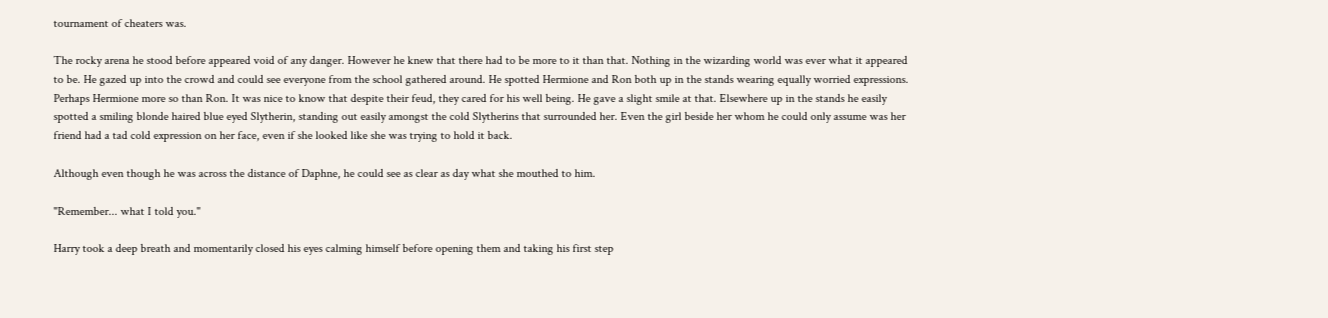tournament of cheaters was.

The rocky arena he stood before appeared void of any danger. However he knew that there had to be more to it than that. Nothing in the wizarding world was ever what it appeared to be. He gazed up into the crowd and could see everyone from the school gathered around. He spotted Hermione and Ron both up in the stands wearing equally worried expressions. Perhaps Hermione more so than Ron. It was nice to know that despite their feud, they cared for his well being. He gave a slight smile at that. Elsewhere up in the stands he easily spotted a smiling blonde haired blue eyed Slytherin, standing out easily amongst the cold Slytherins that surrounded her. Even the girl beside her whom he could only assume was her friend had a tad cold expression on her face, even if she looked like she was trying to hold it back.

Although even though he was across the distance of Daphne, he could see as clear as day what she mouthed to him.

"Remember... what I told you."

Harry took a deep breath and momentarily closed his eyes calming himself before opening them and taking his first step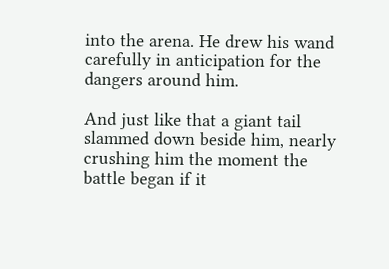into the arena. He drew his wand carefully in anticipation for the dangers around him.

And just like that a giant tail slammed down beside him, nearly crushing him the moment the battle began if it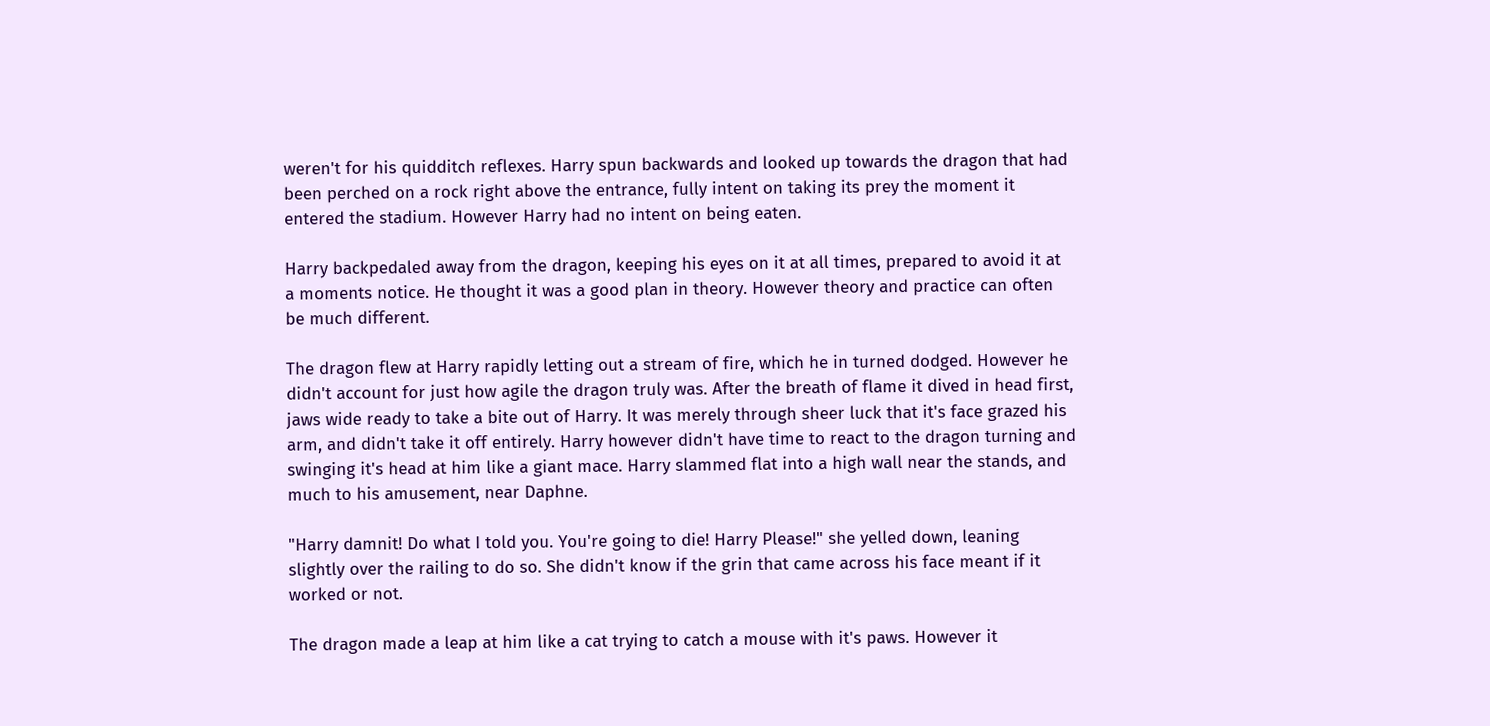weren't for his quidditch reflexes. Harry spun backwards and looked up towards the dragon that had been perched on a rock right above the entrance, fully intent on taking its prey the moment it entered the stadium. However Harry had no intent on being eaten.

Harry backpedaled away from the dragon, keeping his eyes on it at all times, prepared to avoid it at a moments notice. He thought it was a good plan in theory. However theory and practice can often be much different.

The dragon flew at Harry rapidly letting out a stream of fire, which he in turned dodged. However he didn't account for just how agile the dragon truly was. After the breath of flame it dived in head first, jaws wide ready to take a bite out of Harry. It was merely through sheer luck that it's face grazed his arm, and didn't take it off entirely. Harry however didn't have time to react to the dragon turning and swinging it's head at him like a giant mace. Harry slammed flat into a high wall near the stands, and much to his amusement, near Daphne.

"Harry damnit! Do what I told you. You're going to die! Harry Please!" she yelled down, leaning slightly over the railing to do so. She didn't know if the grin that came across his face meant if it worked or not.

The dragon made a leap at him like a cat trying to catch a mouse with it's paws. However it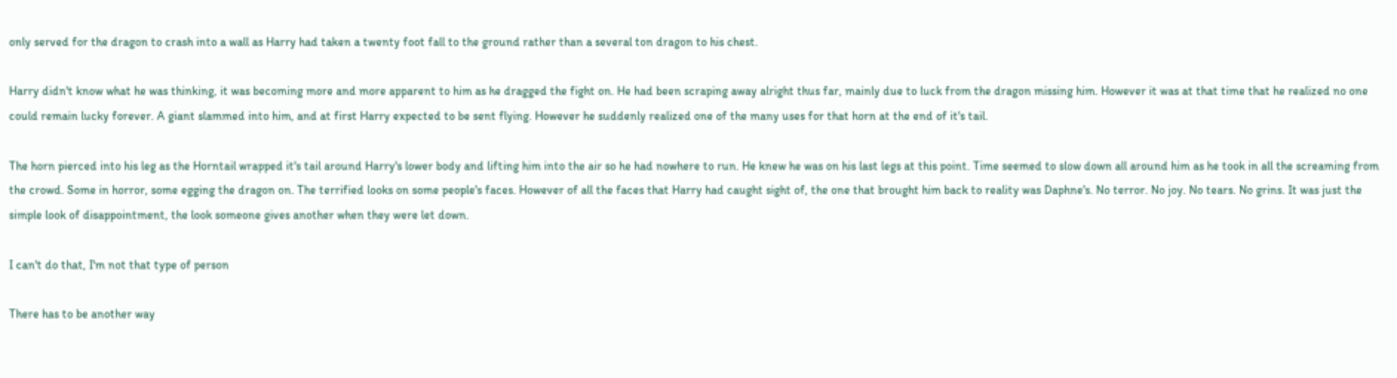only served for the dragon to crash into a wall as Harry had taken a twenty foot fall to the ground rather than a several ton dragon to his chest.

Harry didn't know what he was thinking, it was becoming more and more apparent to him as he dragged the fight on. He had been scraping away alright thus far, mainly due to luck from the dragon missing him. However it was at that time that he realized no one could remain lucky forever. A giant slammed into him, and at first Harry expected to be sent flying. However he suddenly realized one of the many uses for that horn at the end of it's tail.

The horn pierced into his leg as the Horntail wrapped it's tail around Harry's lower body and lifting him into the air so he had nowhere to run. He knew he was on his last legs at this point. Time seemed to slow down all around him as he took in all the screaming from the crowd. Some in horror, some egging the dragon on. The terrified looks on some people's faces. However of all the faces that Harry had caught sight of, the one that brought him back to reality was Daphne's. No terror. No joy. No tears. No grins. It was just the simple look of disappointment, the look someone gives another when they were let down.

I can't do that, I'm not that type of person

There has to be another way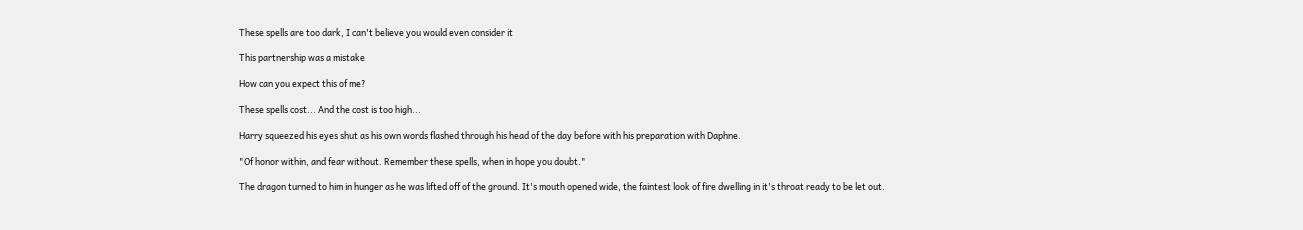These spells are too dark, I can't believe you would even consider it

This partnership was a mistake

How can you expect this of me?

These spells cost... And the cost is too high...

Harry squeezed his eyes shut as his own words flashed through his head of the day before with his preparation with Daphne.

"Of honor within, and fear without. Remember these spells, when in hope you doubt."

The dragon turned to him in hunger as he was lifted off of the ground. It's mouth opened wide, the faintest look of fire dwelling in it's throat ready to be let out.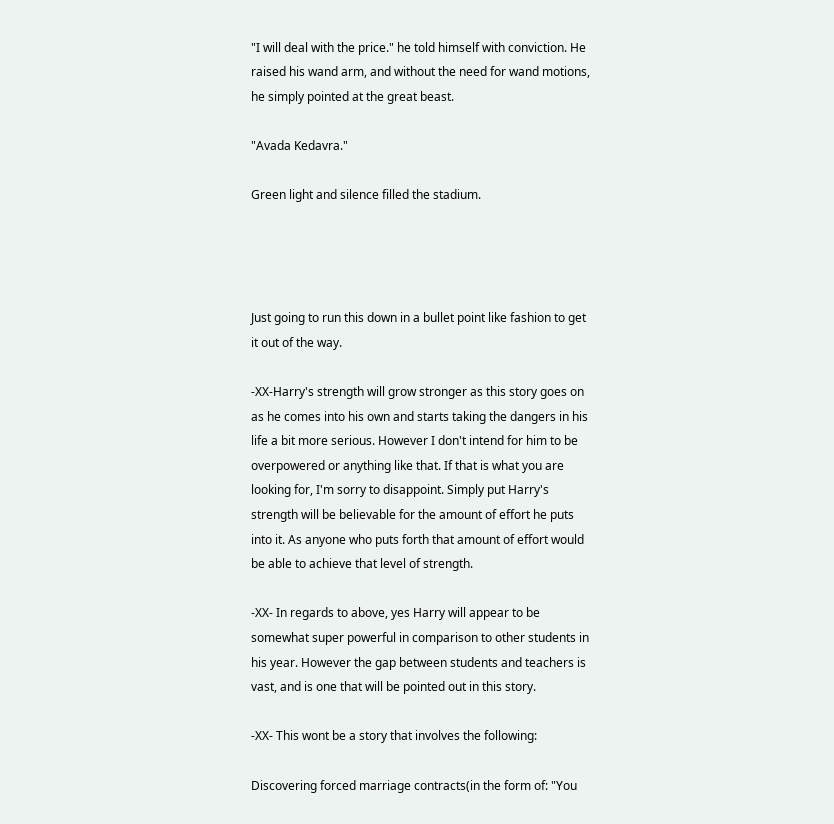"I will deal with the price." he told himself with conviction. He raised his wand arm, and without the need for wand motions, he simply pointed at the great beast.

"Avada Kedavra."

Green light and silence filled the stadium.




Just going to run this down in a bullet point like fashion to get it out of the way.

-XX-Harry's strength will grow stronger as this story goes on as he comes into his own and starts taking the dangers in his life a bit more serious. However I don't intend for him to be overpowered or anything like that. If that is what you are looking for, I'm sorry to disappoint. Simply put Harry's strength will be believable for the amount of effort he puts into it. As anyone who puts forth that amount of effort would be able to achieve that level of strength.

-XX- In regards to above, yes Harry will appear to be somewhat super powerful in comparison to other students in his year. However the gap between students and teachers is vast, and is one that will be pointed out in this story.

-XX- This wont be a story that involves the following:

Discovering forced marriage contracts(in the form of: "You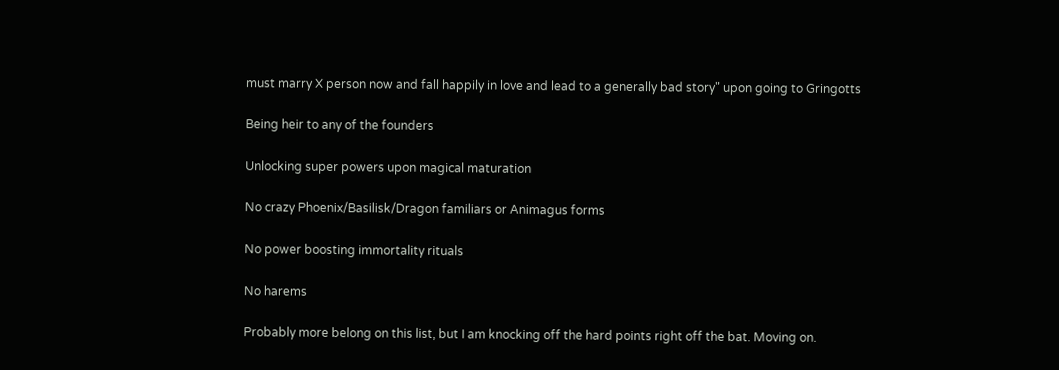must marry X person now and fall happily in love and lead to a generally bad story" upon going to Gringotts

Being heir to any of the founders

Unlocking super powers upon magical maturation

No crazy Phoenix/Basilisk/Dragon familiars or Animagus forms

No power boosting immortality rituals

No harems

Probably more belong on this list, but I am knocking off the hard points right off the bat. Moving on.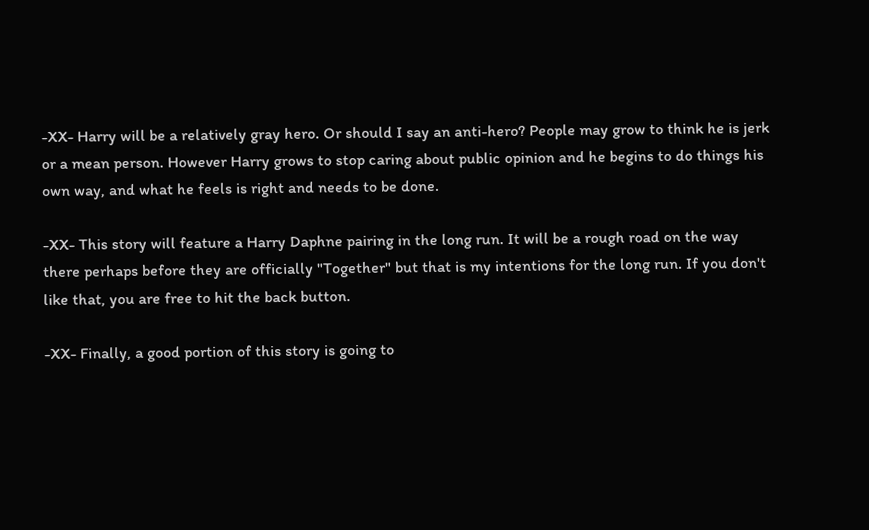-XX- Harry will be a relatively gray hero. Or should I say an anti-hero? People may grow to think he is jerk or a mean person. However Harry grows to stop caring about public opinion and he begins to do things his own way, and what he feels is right and needs to be done.

-XX- This story will feature a Harry Daphne pairing in the long run. It will be a rough road on the way there perhaps before they are officially "Together" but that is my intentions for the long run. If you don't like that, you are free to hit the back button.

-XX- Finally, a good portion of this story is going to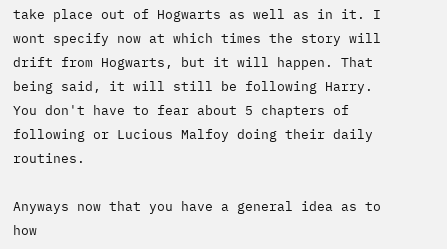take place out of Hogwarts as well as in it. I wont specify now at which times the story will drift from Hogwarts, but it will happen. That being said, it will still be following Harry. You don't have to fear about 5 chapters of following or Lucious Malfoy doing their daily routines.

Anyways now that you have a general idea as to how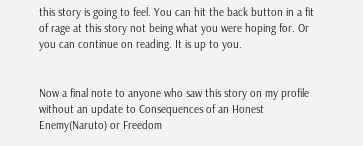this story is going to feel. You can hit the back button in a fit of rage at this story not being what you were hoping for. Or you can continue on reading. It is up to you.


Now a final note to anyone who saw this story on my profile without an update to Consequences of an Honest Enemy(Naruto) or Freedom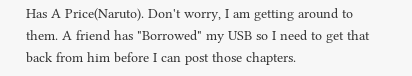Has A Price(Naruto). Don't worry, I am getting around to them. A friend has "Borrowed" my USB so I need to get that back from him before I can post those chapters.